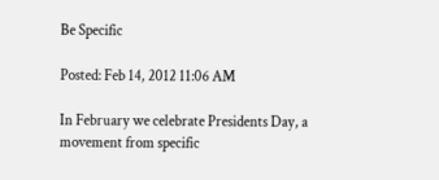Be Specific

Posted: Feb 14, 2012 11:06 AM

In February we celebrate Presidents Day, a movement from specific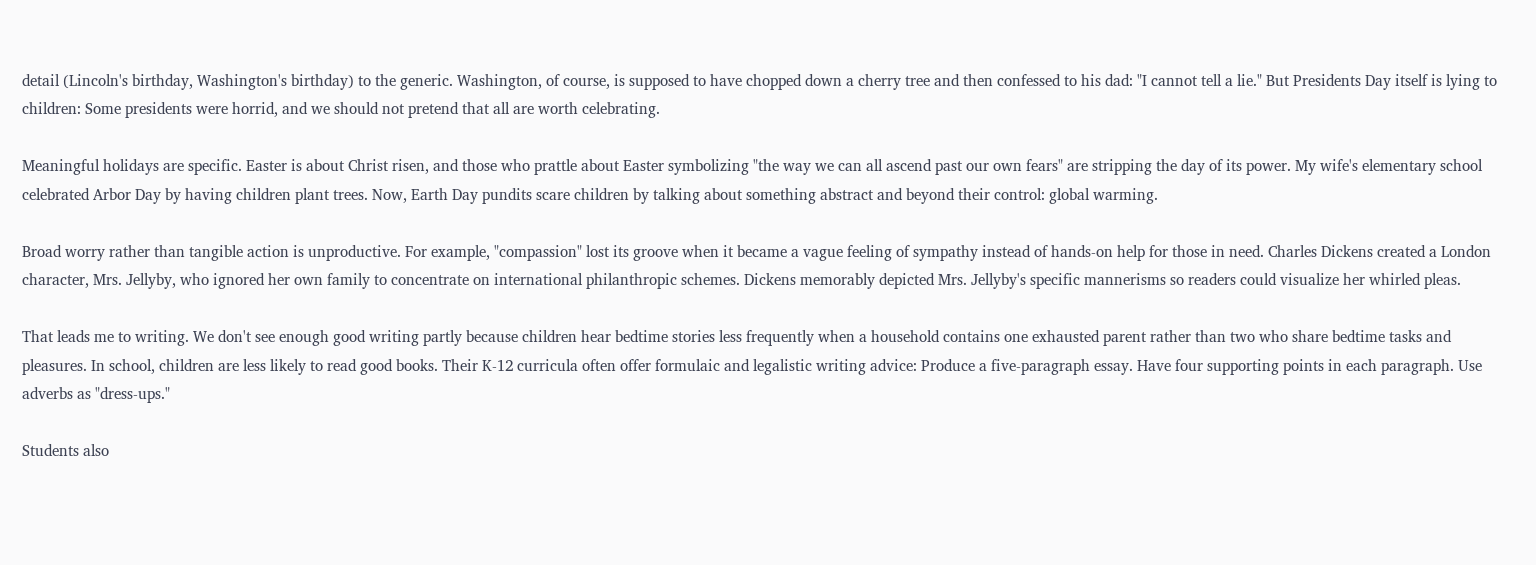detail (Lincoln's birthday, Washington's birthday) to the generic. Washington, of course, is supposed to have chopped down a cherry tree and then confessed to his dad: "I cannot tell a lie." But Presidents Day itself is lying to children: Some presidents were horrid, and we should not pretend that all are worth celebrating.

Meaningful holidays are specific. Easter is about Christ risen, and those who prattle about Easter symbolizing "the way we can all ascend past our own fears" are stripping the day of its power. My wife's elementary school celebrated Arbor Day by having children plant trees. Now, Earth Day pundits scare children by talking about something abstract and beyond their control: global warming.

Broad worry rather than tangible action is unproductive. For example, "compassion" lost its groove when it became a vague feeling of sympathy instead of hands-on help for those in need. Charles Dickens created a London character, Mrs. Jellyby, who ignored her own family to concentrate on international philanthropic schemes. Dickens memorably depicted Mrs. Jellyby's specific mannerisms so readers could visualize her whirled pleas.

That leads me to writing. We don't see enough good writing partly because children hear bedtime stories less frequently when a household contains one exhausted parent rather than two who share bedtime tasks and pleasures. In school, children are less likely to read good books. Their K-12 curricula often offer formulaic and legalistic writing advice: Produce a five-paragraph essay. Have four supporting points in each paragraph. Use adverbs as "dress-ups."

Students also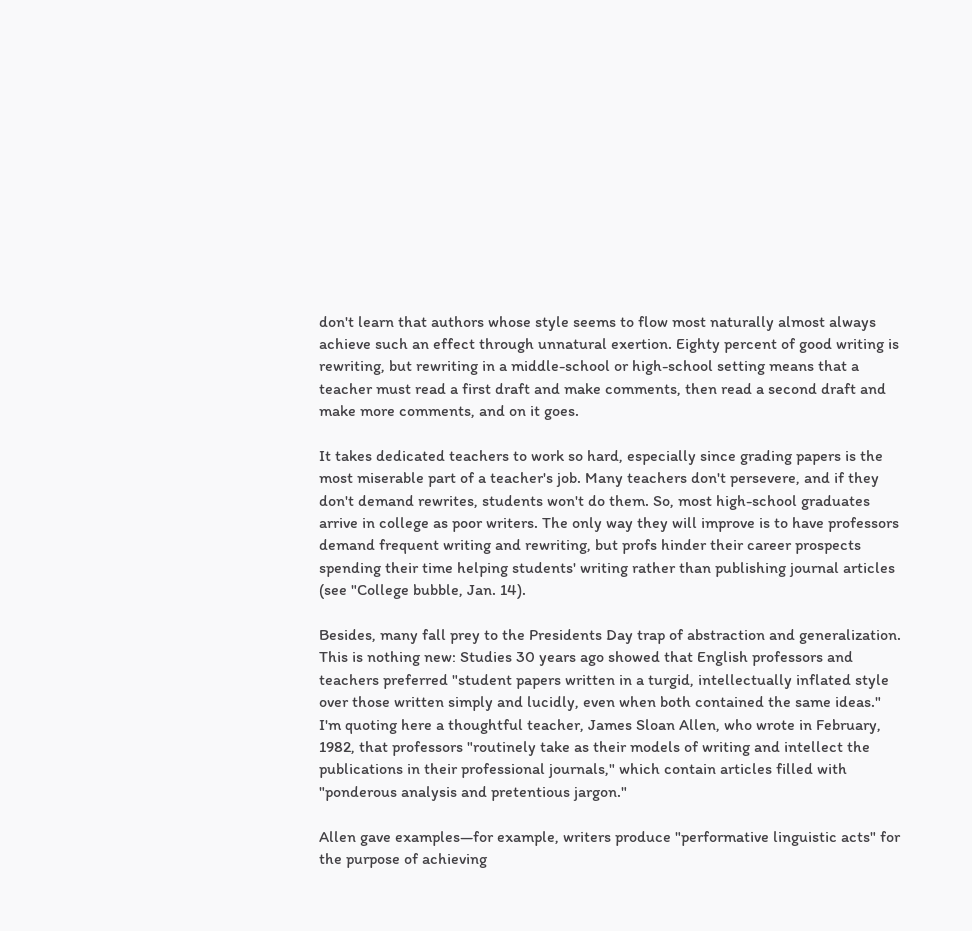don't learn that authors whose style seems to flow most naturally almost always achieve such an effect through unnatural exertion. Eighty percent of good writing is rewriting, but rewriting in a middle-school or high-school setting means that a teacher must read a first draft and make comments, then read a second draft and make more comments, and on it goes.

It takes dedicated teachers to work so hard, especially since grading papers is the most miserable part of a teacher's job. Many teachers don't persevere, and if they don't demand rewrites, students won't do them. So, most high-school graduates arrive in college as poor writers. The only way they will improve is to have professors demand frequent writing and rewriting, but profs hinder their career prospects spending their time helping students' writing rather than publishing journal articles (see "College bubble, Jan. 14).

Besides, many fall prey to the Presidents Day trap of abstraction and generalization. This is nothing new: Studies 30 years ago showed that English professors and teachers preferred "student papers written in a turgid, intellectually inflated style over those written simply and lucidly, even when both contained the same ideas." I'm quoting here a thoughtful teacher, James Sloan Allen, who wrote in February, 1982, that professors "routinely take as their models of writing and intellect the publications in their professional journals," which contain articles filled with "ponderous analysis and pretentious jargon."

Allen gave examples—for example, writers produce "performative linguistic acts" for the purpose of achieving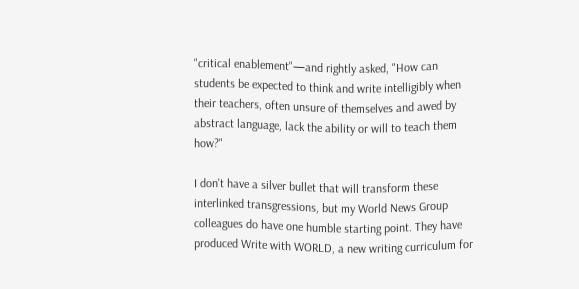"critical enablement"—and rightly asked, "How can students be expected to think and write intelligibly when their teachers, often unsure of themselves and awed by abstract language, lack the ability or will to teach them how?"

I don't have a silver bullet that will transform these interlinked transgressions, but my World News Group colleagues do have one humble starting point. They have produced Write with WORLD, a new writing curriculum for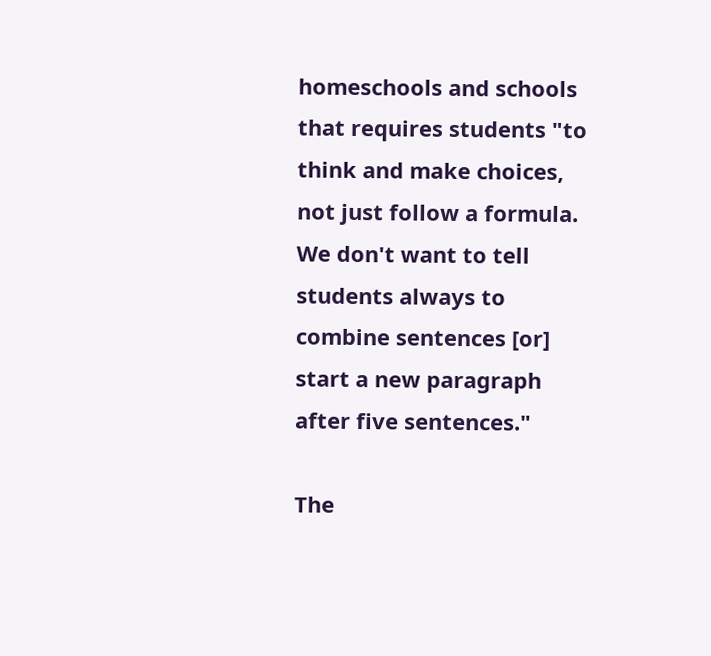homeschools and schools that requires students "to think and make choices, not just follow a formula. We don't want to tell students always to combine sentences [or] start a new paragraph after five sentences."

The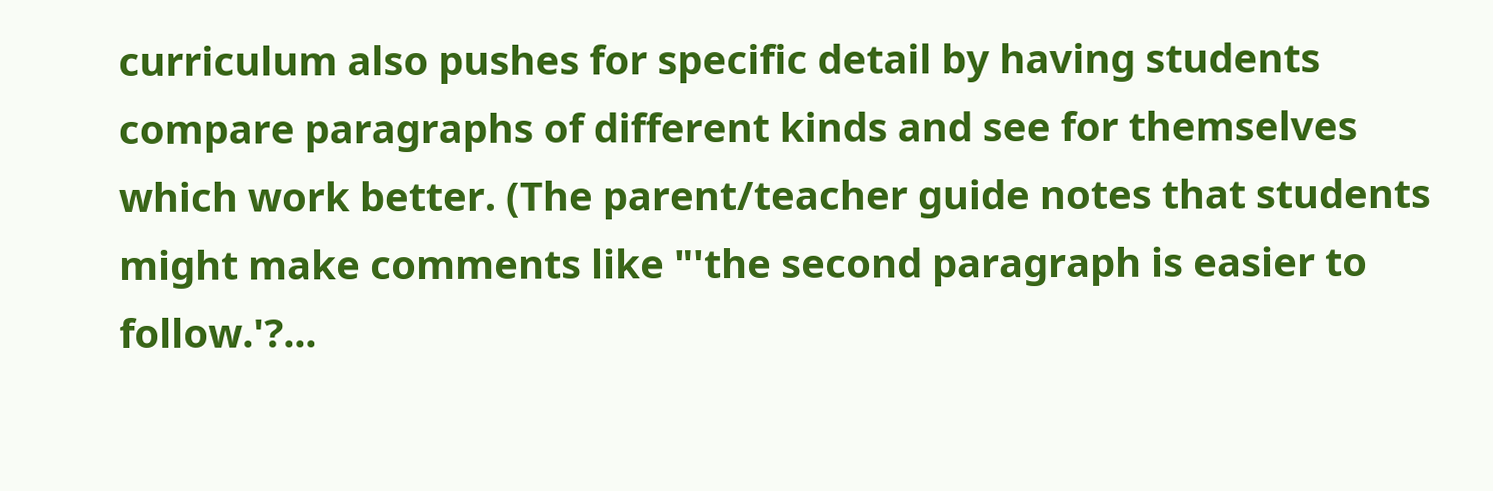curriculum also pushes for specific detail by having students compare paragraphs of different kinds and see for themselves which work better. (The parent/teacher guide notes that students might make comments like "'the second paragraph is easier to follow.'?...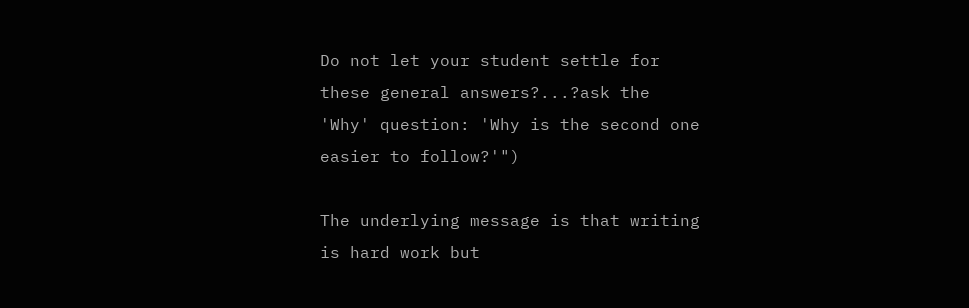Do not let your student settle for these general answers?...?ask the 'Why' question: 'Why is the second one easier to follow?'")

The underlying message is that writing is hard work but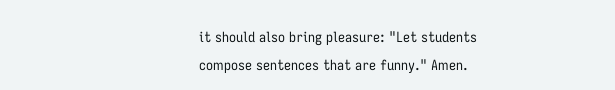it should also bring pleasure: "Let students compose sentences that are funny." Amen.